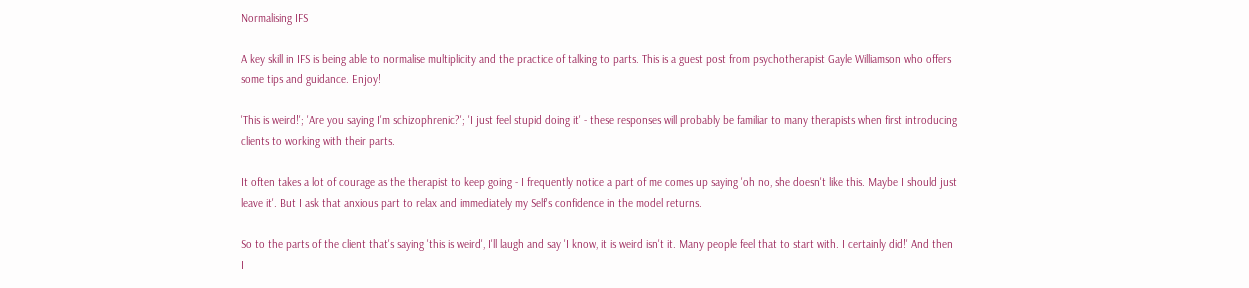Normalising IFS

A key skill in IFS is being able to normalise multiplicity and the practice of talking to parts. This is a guest post from psychotherapist Gayle Williamson who offers some tips and guidance. Enjoy!

'This is weird!'; 'Are you saying I'm schizophrenic?'; 'I just feel stupid doing it' - these responses will probably be familiar to many therapists when first introducing clients to working with their parts.

It often takes a lot of courage as the therapist to keep going - I frequently notice a part of me comes up saying 'oh no, she doesn't like this. Maybe I should just leave it'. But I ask that anxious part to relax and immediately my Self's confidence in the model returns.

So to the parts of the client that's saying 'this is weird', I'll laugh and say 'I know, it is weird isn't it. Many people feel that to start with. I certainly did!' And then I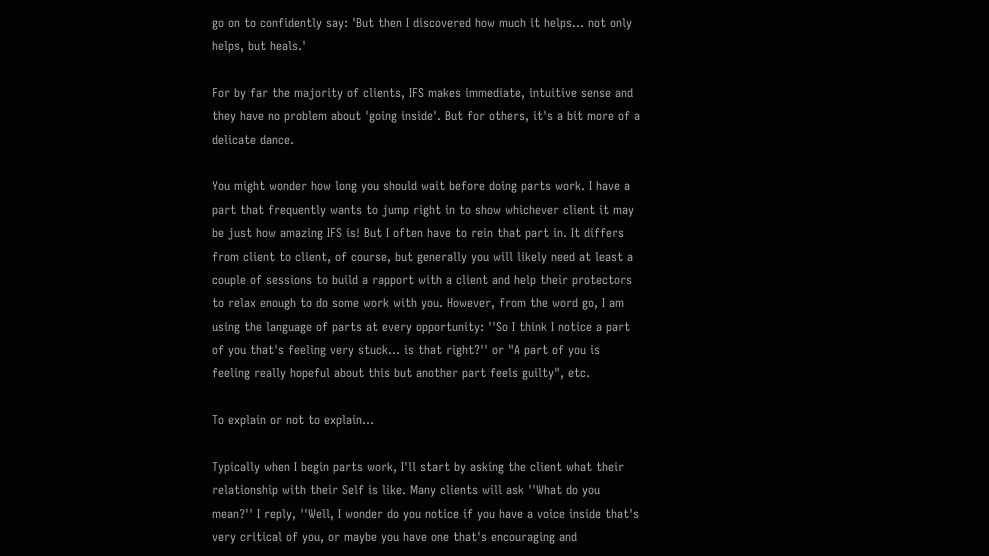go on to confidently say: 'But then I discovered how much it helps... not only helps, but heals.'

For by far the majority of clients, IFS makes immediate, intuitive sense and they have no problem about 'going inside'. But for others, it's a bit more of a delicate dance.

You might wonder how long you should wait before doing parts work. I have a part that frequently wants to jump right in to show whichever client it may be just how amazing IFS is! But I often have to rein that part in. It differs from client to client, of course, but generally you will likely need at least a couple of sessions to build a rapport with a client and help their protectors to relax enough to do some work with you. However, from the word go, I am using the language of parts at every opportunity: ''So I think I notice a part of you that's feeling very stuck… is that right?'' or "A part of you is feeling really hopeful about this but another part feels guilty", etc.

To explain or not to explain...

Typically when I begin parts work, I'll start by asking the client what their relationship with their Self is like. Many clients will ask ''What do you mean?'' I reply, ''Well, I wonder do you notice if you have a voice inside that's very critical of you, or maybe you have one that's encouraging and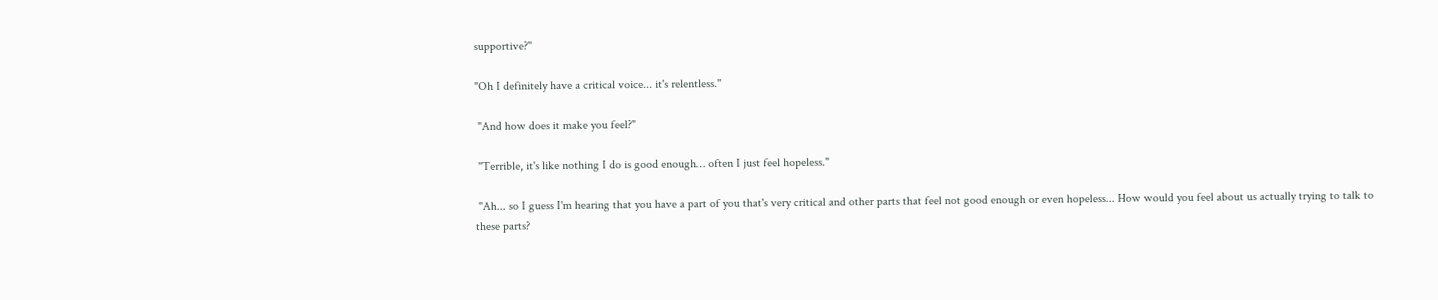supportive?''

"Oh I definitely have a critical voice... it's relentless.''

 "And how does it make you feel?"

 ''Terrible, it's like nothing I do is good enough… often I just feel hopeless."

 ''Ah... so I guess I'm hearing that you have a part of you that's very critical and other parts that feel not good enough or even hopeless... How would you feel about us actually trying to talk to these parts?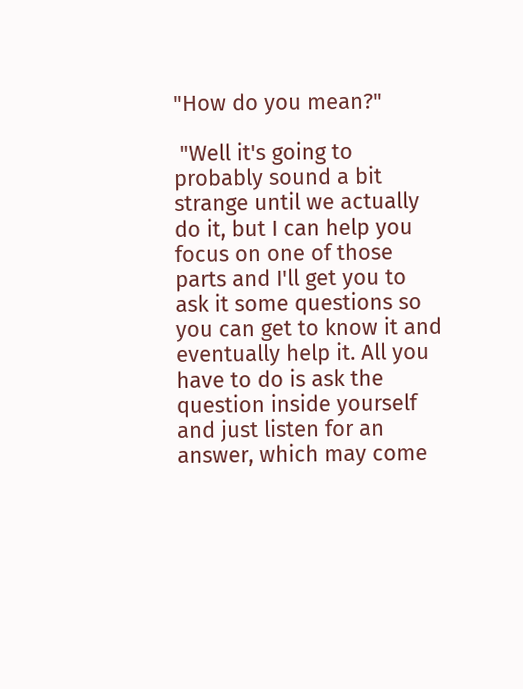"How do you mean?"

 "Well it's going to probably sound a bit strange until we actually do it, but I can help you focus on one of those parts and I'll get you to ask it some questions so you can get to know it and eventually help it. All you have to do is ask the question inside yourself and just listen for an answer, which may come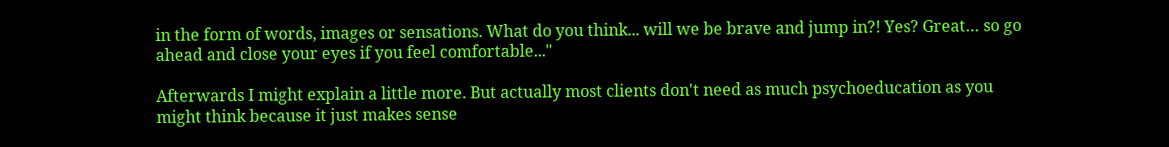in the form of words, images or sensations. What do you think... will we be brave and jump in?! Yes? Great… so go ahead and close your eyes if you feel comfortable..."

Afterwards I might explain a little more. But actually most clients don't need as much psychoeducation as you might think because it just makes sense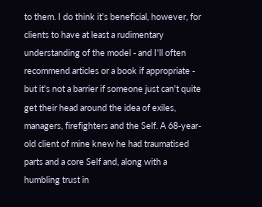to them. I do think it's beneficial, however, for clients to have at least a rudimentary understanding of the model - and I'll often recommend articles or a book if appropriate - but it's not a barrier if someone just can't quite get their head around the idea of exiles, managers, firefighters and the Self. A 68-year-old client of mine knew he had traumatised parts and a core Self and, along with a humbling trust in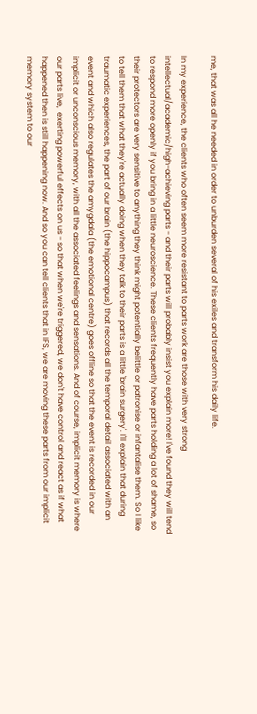me, that was all he needed in order to unburden several of his exiles and transform his daily life.

In my experience, the clients who often seem more resistant to parts work are those with very strong intellectual/academic/high-achieving parts - and their parts will probably insist you explain more! I've found they will tend to respond more openly if you bring in a little neuroscience. These clients frequently have parts holding a lot of shame, so their protectors are very sensitive to anything they think might potentially belittle or patronise or infantalise them. So I like to tell them that what they're actually doing when they talk to their parts is a little 'brain surgery'. I'll explain that during traumatic experiences, the part of our brain (the hippocampus) that records all the temporal detail associated with an event and which also regulates the amygdala (the emotional centre) goes offline so that the event is recorded in our implicit or unconscious memory, with all the associated feelings and sensations. And of course, implicit memory is where our parts live,  exerting powerful effects on us - so that when we're triggered, we don't have control and react as if what happened then is still happening now. And so you can tell clients that in IFS, we are moving these parts from our implicit memory system to our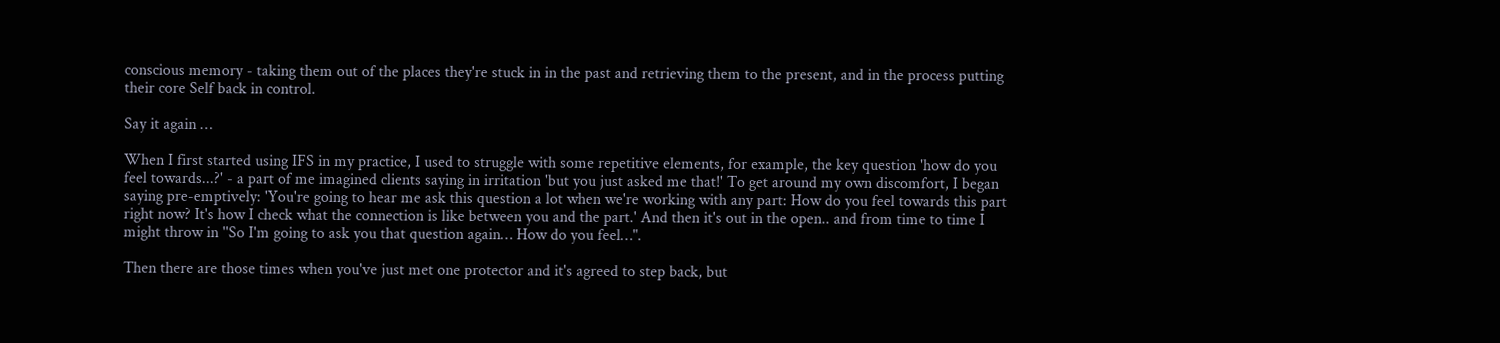conscious memory - taking them out of the places they're stuck in in the past and retrieving them to the present, and in the process putting their core Self back in control.

Say it again …

When I first started using IFS in my practice, I used to struggle with some repetitive elements, for example, the key question 'how do you feel towards...?' - a part of me imagined clients saying in irritation 'but you just asked me that!' To get around my own discomfort, I began saying pre-emptively: 'You're going to hear me ask this question a lot when we're working with any part: How do you feel towards this part right now? It's how I check what the connection is like between you and the part.' And then it's out in the open.. and from time to time I might throw in ''So I'm going to ask you that question again… How do you feel…".

Then there are those times when you've just met one protector and it's agreed to step back, but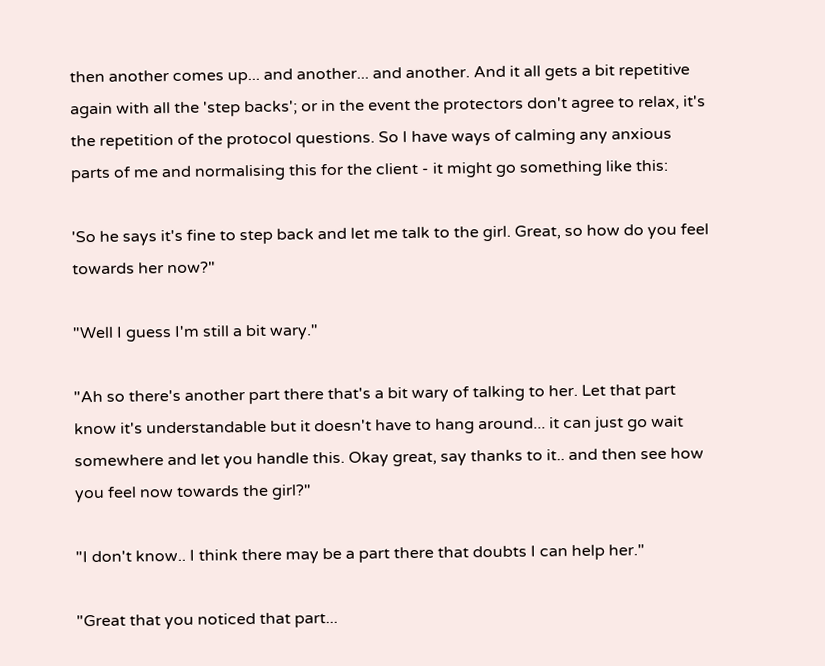then another comes up... and another... and another. And it all gets a bit repetitive again with all the 'step backs'; or in the event the protectors don't agree to relax, it's the repetition of the protocol questions. So I have ways of calming any anxious parts of me and normalising this for the client - it might go something like this:

'So he says it's fine to step back and let me talk to the girl. Great, so how do you feel towards her now?"

"Well I guess I'm still a bit wary."

"Ah so there's another part there that's a bit wary of talking to her. Let that part know it's understandable but it doesn't have to hang around... it can just go wait somewhere and let you handle this. Okay great, say thanks to it.. and then see how you feel now towards the girl?"

"I don't know.. I think there may be a part there that doubts I can help her."

"Great that you noticed that part...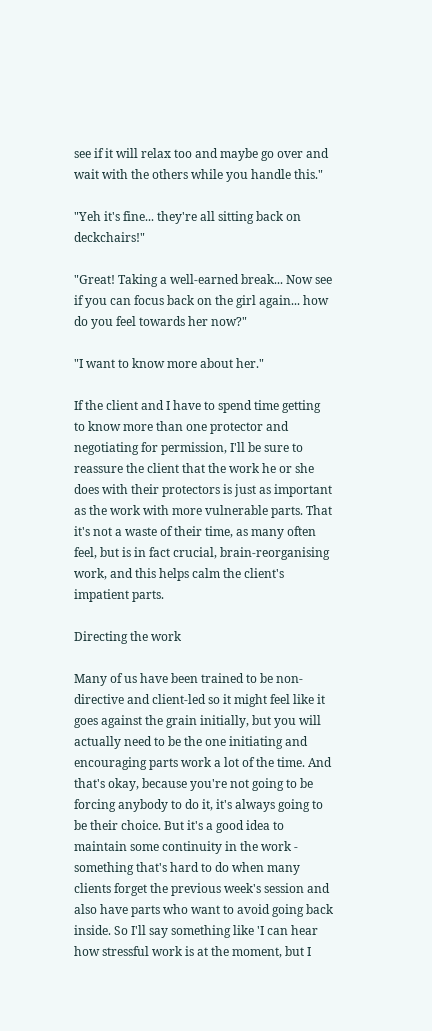see if it will relax too and maybe go over and wait with the others while you handle this."

"Yeh it's fine... they're all sitting back on deckchairs!"

"Great! Taking a well-earned break... Now see if you can focus back on the girl again... how do you feel towards her now?"

"I want to know more about her."

If the client and I have to spend time getting to know more than one protector and negotiating for permission, I'll be sure to reassure the client that the work he or she does with their protectors is just as important as the work with more vulnerable parts. That it's not a waste of their time, as many often feel, but is in fact crucial, brain-reorganising work, and this helps calm the client's  impatient parts.

Directing the work

Many of us have been trained to be non-directive and client-led so it might feel like it goes against the grain initially, but you will actually need to be the one initiating and encouraging parts work a lot of the time. And that's okay, because you're not going to be forcing anybody to do it, it's always going to be their choice. But it's a good idea to maintain some continuity in the work - something that's hard to do when many clients forget the previous week's session and also have parts who want to avoid going back inside. So I'll say something like 'I can hear how stressful work is at the moment, but I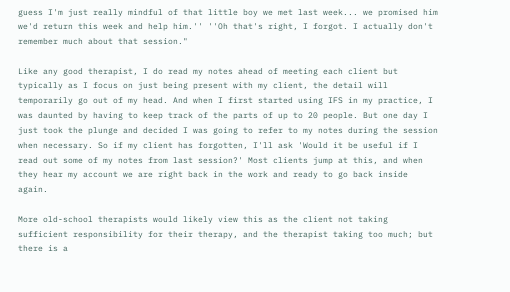guess I'm just really mindful of that little boy we met last week... we promised him we'd return this week and help him.'' ''Oh that's right, I forgot. I actually don't remember much about that session."

Like any good therapist, I do read my notes ahead of meeting each client but typically as I focus on just being present with my client, the detail will temporarily go out of my head. And when I first started using IFS in my practice, I was daunted by having to keep track of the parts of up to 20 people. But one day I just took the plunge and decided I was going to refer to my notes during the session when necessary. So if my client has forgotten, I'll ask 'Would it be useful if I read out some of my notes from last session?' Most clients jump at this, and when they hear my account we are right back in the work and ready to go back inside again.

More old-school therapists would likely view this as the client not taking sufficient responsibility for their therapy, and the therapist taking too much; but there is a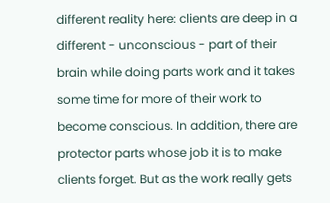different reality here: clients are deep in a different - unconscious - part of their brain while doing parts work and it takes some time for more of their work to become conscious. In addition, there are protector parts whose job it is to make clients forget. But as the work really gets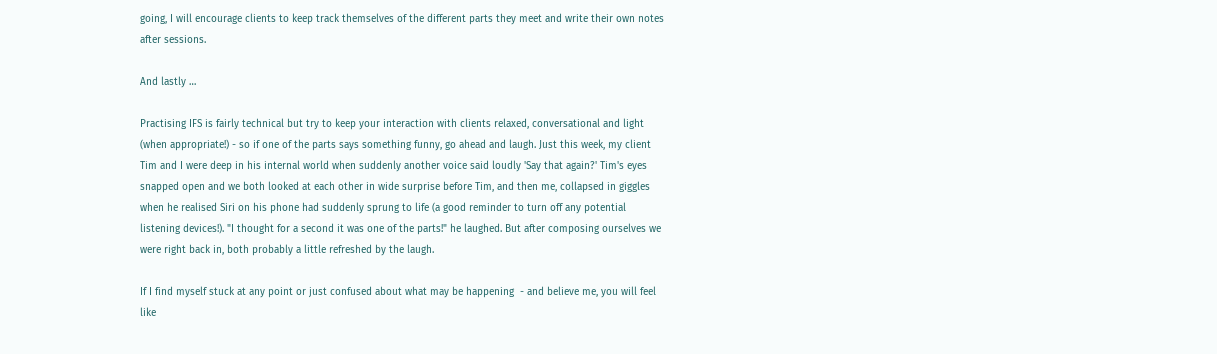going, I will encourage clients to keep track themselves of the different parts they meet and write their own notes after sessions.

And lastly …

Practising IFS is fairly technical but try to keep your interaction with clients relaxed, conversational and light (when appropriate!) - so if one of the parts says something funny, go ahead and laugh. Just this week, my client Tim and I were deep in his internal world when suddenly another voice said loudly 'Say that again?' Tim's eyes snapped open and we both looked at each other in wide surprise before Tim, and then me, collapsed in giggles when he realised Siri on his phone had suddenly sprung to life (a good reminder to turn off any potential listening devices!). "I thought for a second it was one of the parts!" he laughed. But after composing ourselves we were right back in, both probably a little refreshed by the laugh.

If I find myself stuck at any point or just confused about what may be happening  - and believe me, you will feel like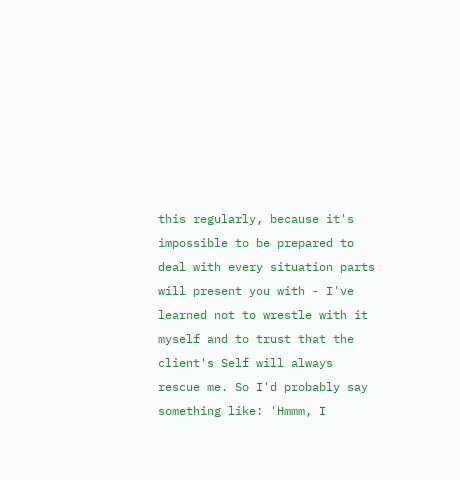this regularly, because it's impossible to be prepared to deal with every situation parts will present you with - I've learned not to wrestle with it myself and to trust that the client's Self will always rescue me. So I'd probably say something like: 'Hmmm, I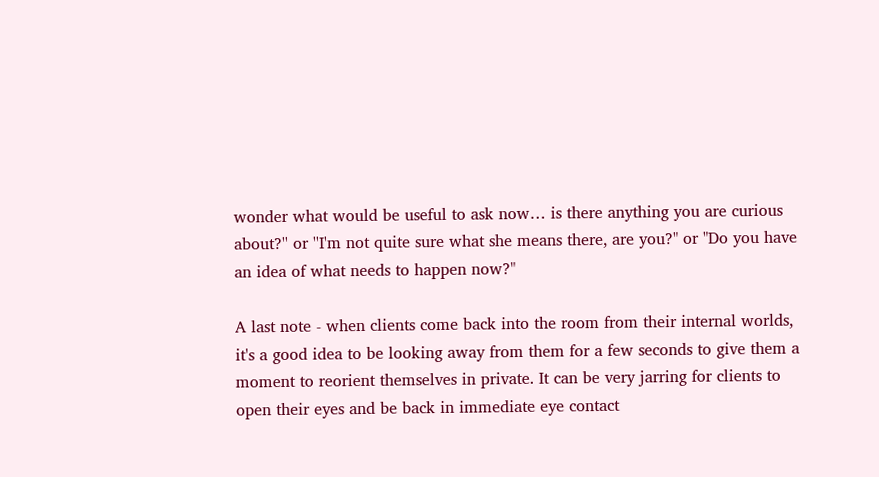wonder what would be useful to ask now… is there anything you are curious about?'' or ''I'm not quite sure what she means there, are you?" or "Do you have an idea of what needs to happen now?"

A last note - when clients come back into the room from their internal worlds, it's a good idea to be looking away from them for a few seconds to give them a moment to reorient themselves in private. It can be very jarring for clients to open their eyes and be back in immediate eye contact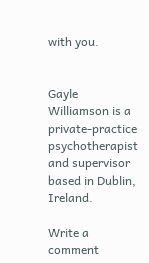with you.


Gayle Williamson is a private-practice psychotherapist and supervisor based in Dublin, Ireland.

Write a comment